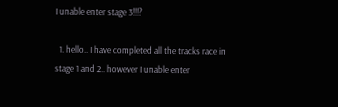I unable enter stage 3!!!?

  1. hello.. I have completed all the tracks race in stage 1 and 2.. however I unable enter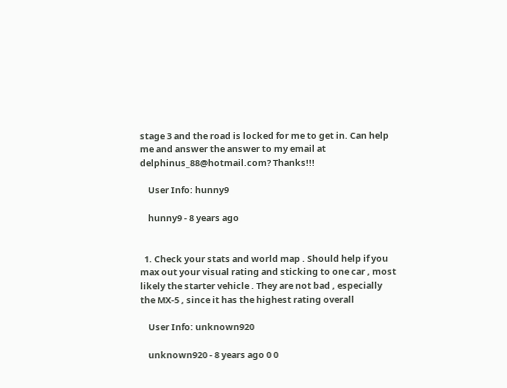stage 3 and the road is locked for me to get in. Can help me and answer the answer to my email at delphinus_88@hotmail.com? Thanks!!!

    User Info: hunny9

    hunny9 - 8 years ago


  1. Check your stats and world map . Should help if you max out your visual rating and sticking to one car , most likely the starter vehicle . They are not bad , especially the MX-5 , since it has the highest rating overall

    User Info: unknown920

    unknown920 - 8 years ago 0 0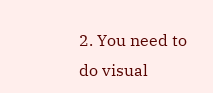2. You need to do visual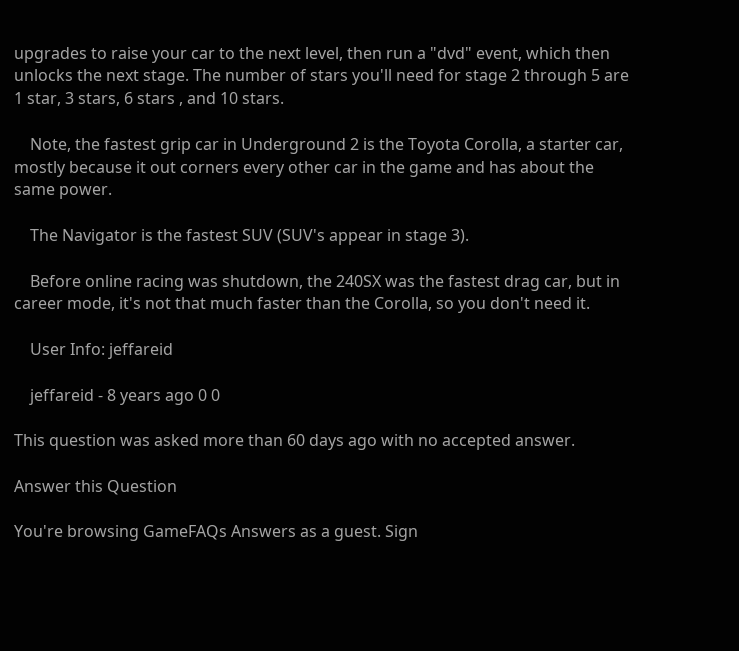upgrades to raise your car to the next level, then run a "dvd" event, which then unlocks the next stage. The number of stars you'll need for stage 2 through 5 are 1 star, 3 stars, 6 stars , and 10 stars.

    Note, the fastest grip car in Underground 2 is the Toyota Corolla, a starter car, mostly because it out corners every other car in the game and has about the same power.

    The Navigator is the fastest SUV (SUV's appear in stage 3).

    Before online racing was shutdown, the 240SX was the fastest drag car, but in career mode, it's not that much faster than the Corolla, so you don't need it.

    User Info: jeffareid

    jeffareid - 8 years ago 0 0

This question was asked more than 60 days ago with no accepted answer.

Answer this Question

You're browsing GameFAQs Answers as a guest. Sign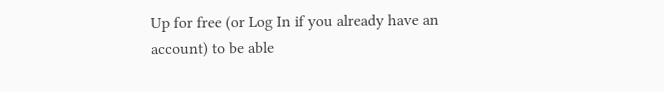Up for free (or Log In if you already have an account) to be able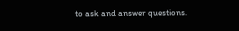to ask and answer questions.